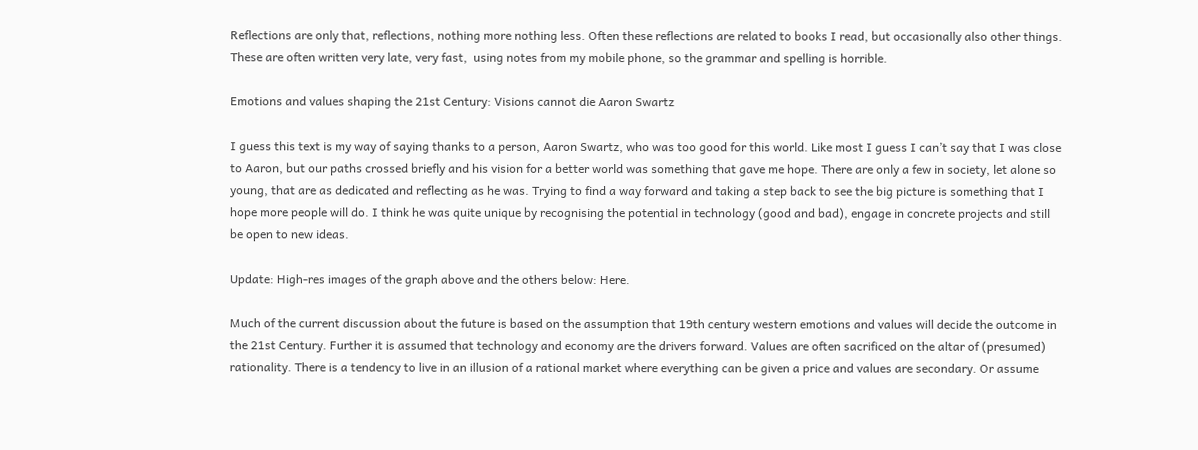Reflections are only that, reflections, nothing more nothing less. Often these reflections are related to books I read, but occasionally also other things. These are often written very late, very fast,  using notes from my mobile phone, so the grammar and spelling is horrible.

Emotions and values shaping the 21st Century: Visions cannot die Aaron Swartz

I guess this text is my way of saying thanks to a person, Aaron Swartz, who was too good for this world. Like most I guess I can’t say that I was close to Aaron, but our paths crossed briefly and his vision for a better world was something that gave me hope. There are only a few in society, let alone so young, that are as dedicated and reflecting as he was. Trying to find a way forward and taking a step back to see the big picture is something that I hope more people will do. I think he was quite unique by recognising the potential in technology (good and bad), engage in concrete projects and still be open to new ideas.

Update: High-res images of the graph above and the others below: Here.

Much of the current discussion about the future is based on the assumption that 19th century western emotions and values will decide the outcome in the 21st Century. Further it is assumed that technology and economy are the drivers forward. Values are often sacrificed on the altar of (presumed) rationality. There is a tendency to live in an illusion of a rational market where everything can be given a price and values are secondary. Or assume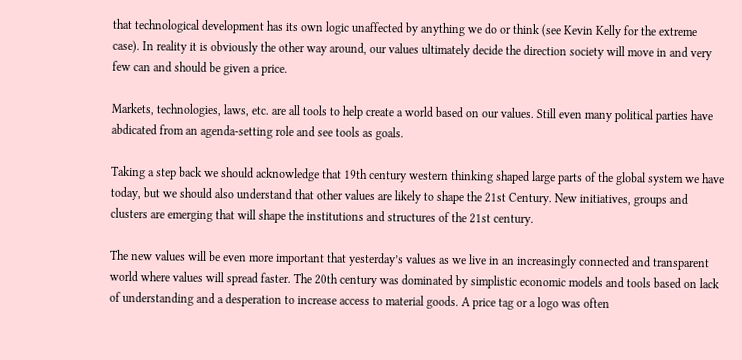that technological development has its own logic unaffected by anything we do or think (see Kevin Kelly for the extreme case). In reality it is obviously the other way around, our values ultimately decide the direction society will move in and very few can and should be given a price.

Markets, technologies, laws, etc. are all tools to help create a world based on our values. Still even many political parties have abdicated from an agenda-setting role and see tools as goals.

Taking a step back we should acknowledge that 19th century western thinking shaped large parts of the global system we have today, but we should also understand that other values are likely to shape the 21st Century. New initiatives, groups and clusters are emerging that will shape the institutions and structures of the 21st century.

The new values will be even more important that yesterday’s values as we live in an increasingly connected and transparent world where values will spread faster. The 20th century was dominated by simplistic economic models and tools based on lack of understanding and a desperation to increase access to material goods. A price tag or a logo was often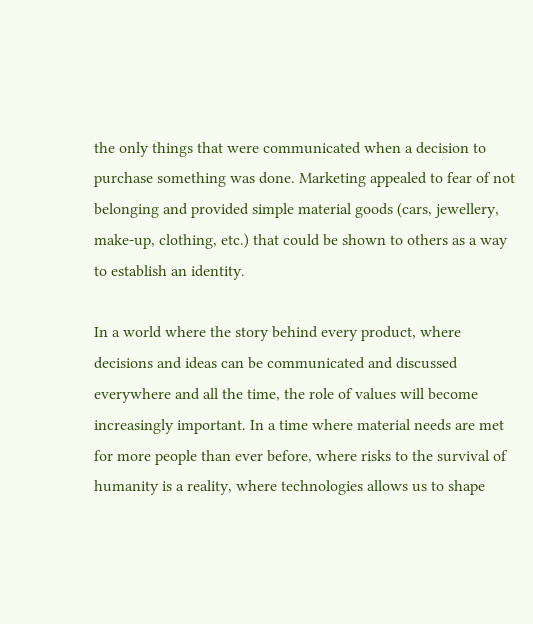the only things that were communicated when a decision to purchase something was done. Marketing appealed to fear of not belonging and provided simple material goods (cars, jewellery, make-up, clothing, etc.) that could be shown to others as a way to establish an identity.

In a world where the story behind every product, where decisions and ideas can be communicated and discussed everywhere and all the time, the role of values will become increasingly important. In a time where material needs are met for more people than ever before, where risks to the survival of humanity is a reality, where technologies allows us to shape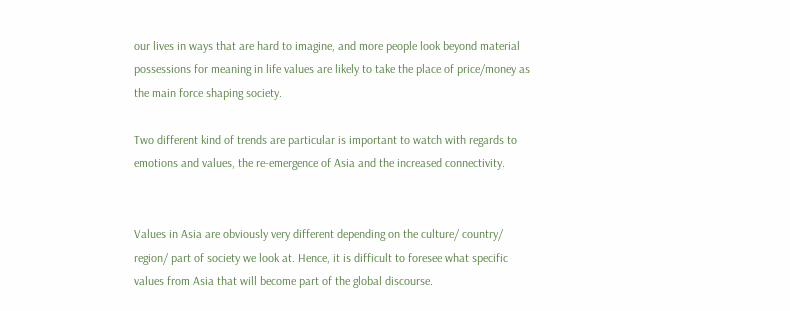our lives in ways that are hard to imagine, and more people look beyond material possessions for meaning in life values are likely to take the place of price/money as the main force shaping society.

Two different kind of trends are particular is important to watch with regards to emotions and values, the re-emergence of Asia and the increased connectivity.


Values in Asia are obviously very different depending on the culture/ country/ region/ part of society we look at. Hence, it is difficult to foresee what specific values from Asia that will become part of the global discourse.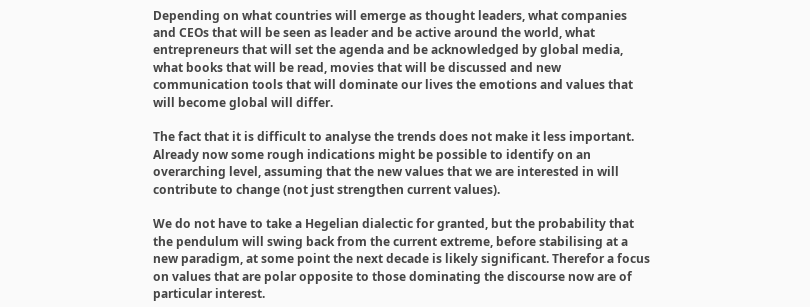Depending on what countries will emerge as thought leaders, what companies and CEOs that will be seen as leader and be active around the world, what entrepreneurs that will set the agenda and be acknowledged by global media, what books that will be read, movies that will be discussed and new communication tools that will dominate our lives the emotions and values that will become global will differ.

The fact that it is difficult to analyse the trends does not make it less important. Already now some rough indications might be possible to identify on an overarching level, assuming that the new values that we are interested in will contribute to change (not just strengthen current values).

We do not have to take a Hegelian dialectic for granted, but the probability that the pendulum will swing back from the current extreme, before stabilising at a new paradigm, at some point the next decade is likely significant. Therefor a focus on values that are polar opposite to those dominating the discourse now are of particular interest.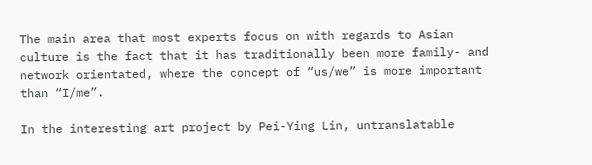The main area that most experts focus on with regards to Asian culture is the fact that it has traditionally been more family- and network orientated, where the concept of “us/we” is more important than “I/me”.

In the interesting art project by Pei-Ying Lin, untranslatable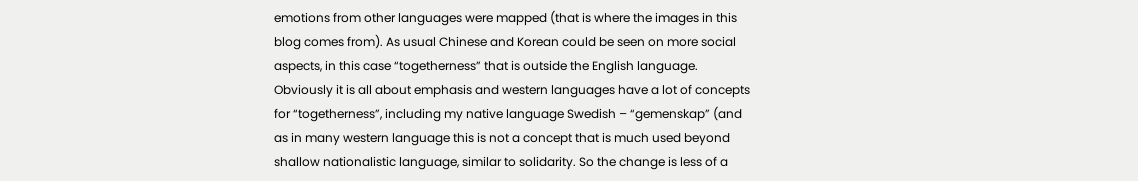emotions from other languages were mapped (that is where the images in this blog comes from). As usual Chinese and Korean could be seen on more social aspects, in this case “togetherness” that is outside the English language. Obviously it is all about emphasis and western languages have a lot of concepts for “togetherness”, including my native language Swedish – “gemenskap” (and as in many western language this is not a concept that is much used beyond shallow nationalistic language, similar to solidarity. So the change is less of a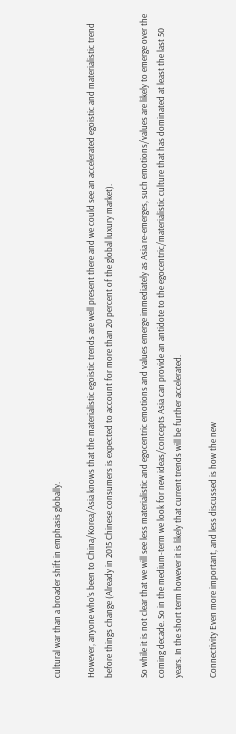cultural war than a broader shift in emphasis globally.

However, anyone who’s been to China/Korea/Asia knows that the materialistic egoistic trends are well present there and we could see an accelerated egoistic and materialistic trend before things change (Already in 2015 Chinese consumers is expected to account for more than 20 percent of the global luxury market).

So while it is not clear that we will see less materialistic and egocentric emotions and values emerge immediately as Asia re-emerges, such emotions/values are likely to emerge over the coming decade. So in the medium-term we look for new ideas/concepts Asia can provide an antidote to the egocentric/materialistic culture that has dominated at least the last 50 years. In the short term however it is likely that current trends will be further accelerated.

Connectivity Even more important, and less discussed is how the new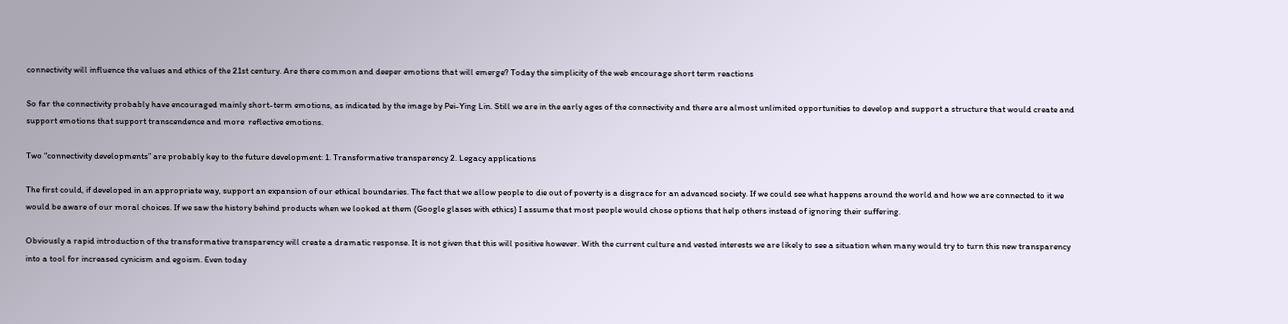connectivity will influence the values and ethics of the 21st century. Are there common and deeper emotions that will emerge? Today the simplicity of the web encourage short term reactions

So far the connectivity probably have encouraged mainly short-term emotions, as indicated by the image by Pei-Ying Lin. Still we are in the early ages of the connectivity and there are almost unlimited opportunities to develop and support a structure that would create and support emotions that support transcendence and more  reflective emotions.

Two “connectivity developments” are probably key to the future development: 1. Transformative transparency 2. Legacy applications

The first could, if developed in an appropriate way, support an expansion of our ethical boundaries. The fact that we allow people to die out of poverty is a disgrace for an advanced society. If we could see what happens around the world and how we are connected to it we would be aware of our moral choices. If we saw the history behind products when we looked at them (Google glases with ethics) I assume that most people would chose options that help others instead of ignoring their suffering.

Obviously a rapid introduction of the transformative transparency will create a dramatic response. It is not given that this will positive however. With the current culture and vested interests we are likely to see a situation when many would try to turn this new transparency into a tool for increased cynicism and egoism. Even today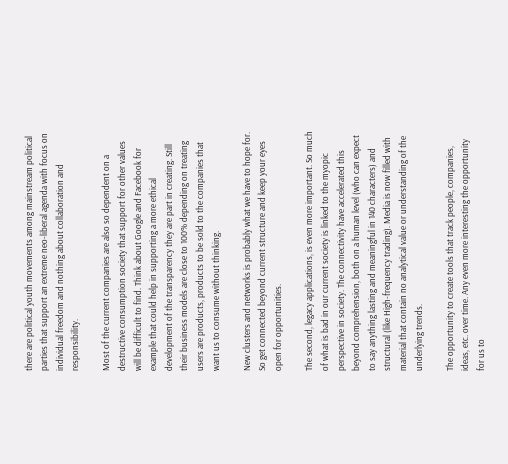there are political youth movements among mainstream political parties that support an extreme neo-liberal agenda with focus on individual freedom and nothing about collaboration and responsibility.

Most of the current companies are also so dependent on a destructive consumption society that support for other values will be difficult to find. Think about Google and Facebook for example that could help in supporting a more ethical development of the transparency they are part in creating. Still their business models are close to 100% depending on treating users are products, products to be sold to the companies that want us to consume without thinking.

New clusters and networks is probably what we have to hope for. So get connected beyond current structure and keep your eyes open for opportunities.

The second, legacy applications, is even more important. So much of what is bad in our current society is linked to the myopic perspective in society. The connectivity have accelerated this beyond comprehension, both on a human level (who can expect to say anything lasting and meaningful in 140 characters) and structural (like High-frequency trading). Media is now filled with material that contain no analytical value or understanding of the underlying trends.

The opportunity to create tools that track people, companies, ideas, etc. over time. Any even more interesting the opportunity for us to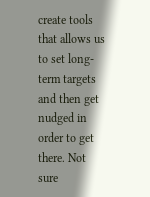create tools that allows us to set long-term targets and then get nudged in order to get there. Not sure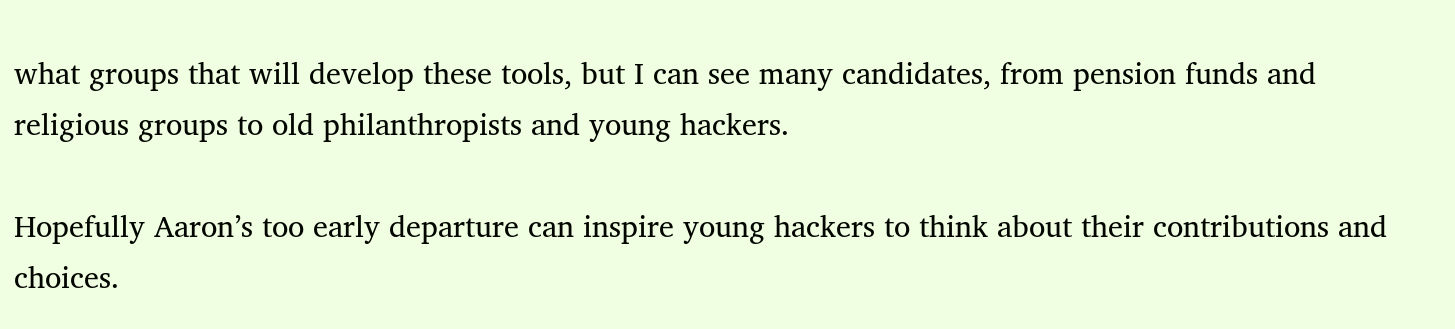what groups that will develop these tools, but I can see many candidates, from pension funds and religious groups to old philanthropists and young hackers.

Hopefully Aaron’s too early departure can inspire young hackers to think about their contributions and choices.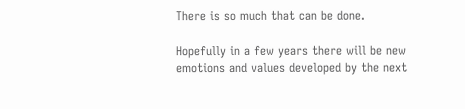There is so much that can be done.

Hopefully in a few years there will be new emotions and values developed by the next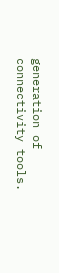generation of connectivity tools.